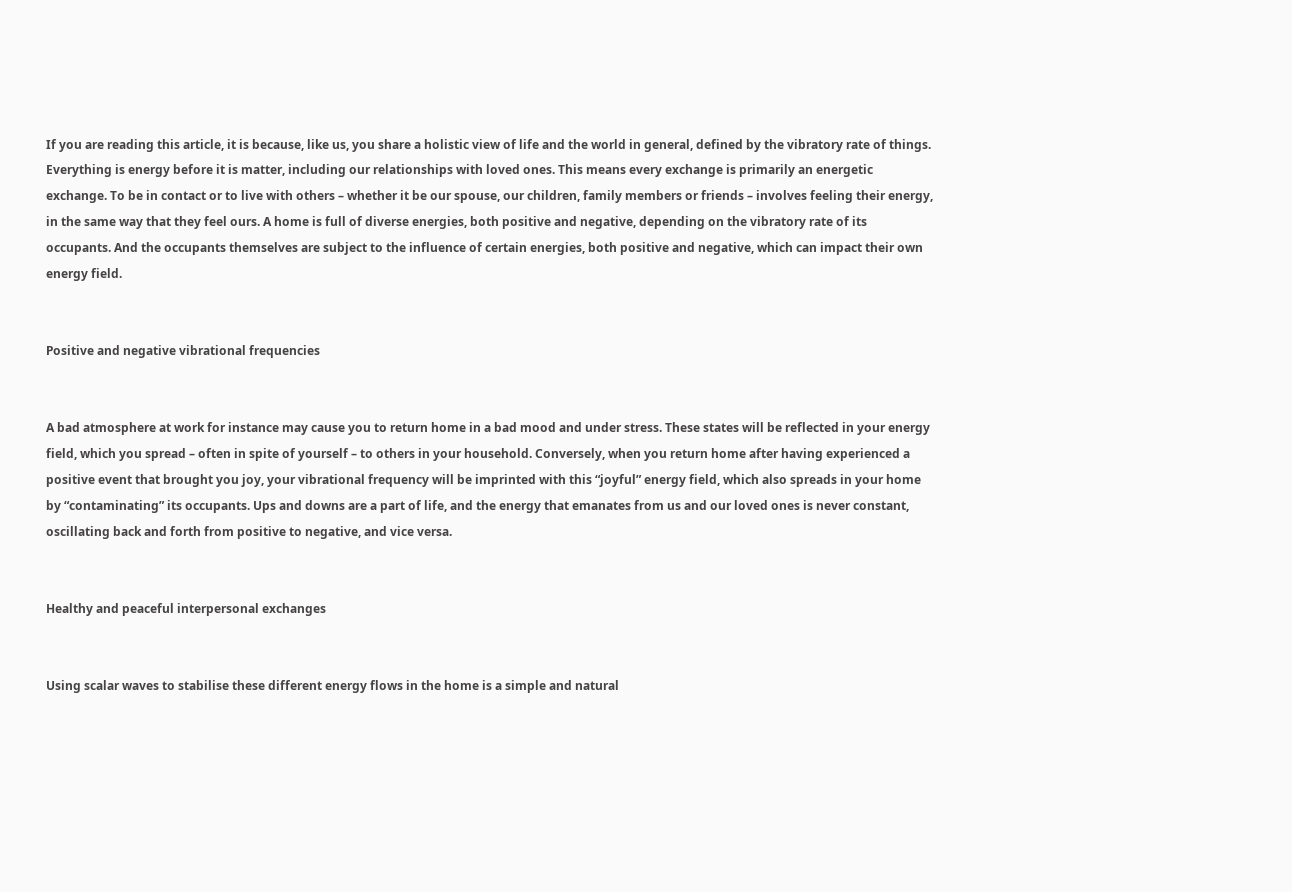If you are reading this article, it is because, like us, you share a holistic view of life and the world in general, defined by the vibratory rate of things. Everything is energy before it is matter, including our relationships with loved ones. This means every exchange is primarily an energetic exchange. To be in contact or to live with others – whether it be our spouse, our children, family members or friends – involves feeling their energy, in the same way that they feel ours. A home is full of diverse energies, both positive and negative, depending on the vibratory rate of its occupants. And the occupants themselves are subject to the influence of certain energies, both positive and negative, which can impact their own energy field.


Positive and negative vibrational frequencies


A bad atmosphere at work for instance may cause you to return home in a bad mood and under stress. These states will be reflected in your energy field, which you spread – often in spite of yourself – to others in your household. Conversely, when you return home after having experienced a positive event that brought you joy, your vibrational frequency will be imprinted with this “joyful” energy field, which also spreads in your home by “contaminating” its occupants. Ups and downs are a part of life, and the energy that emanates from us and our loved ones is never constant, oscillating back and forth from positive to negative, and vice versa.


Healthy and peaceful interpersonal exchanges


Using scalar waves to stabilise these different energy flows in the home is a simple and natural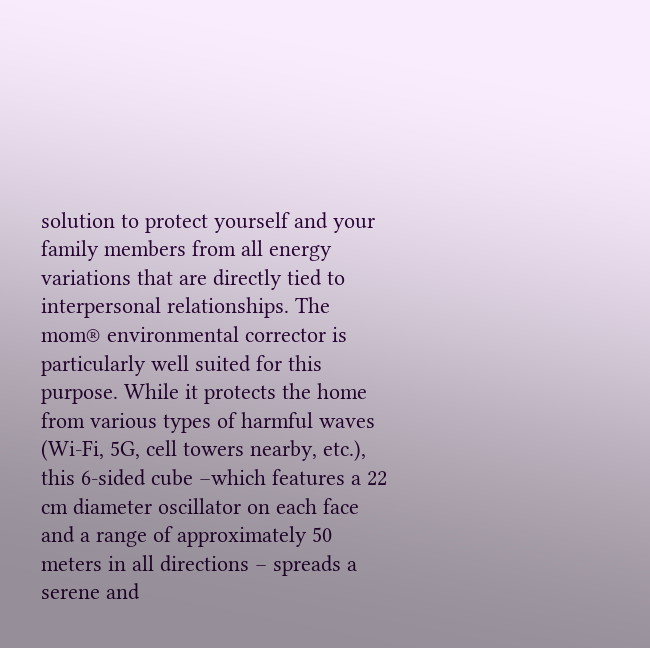solution to protect yourself and your family members from all energy variations that are directly tied to interpersonal relationships. The mom® environmental corrector is particularly well suited for this purpose. While it protects the home from various types of harmful waves (Wi-Fi, 5G, cell towers nearby, etc.), this 6-sided cube –which features a 22 cm diameter oscillator on each face and a range of approximately 50 meters in all directions – spreads a serene and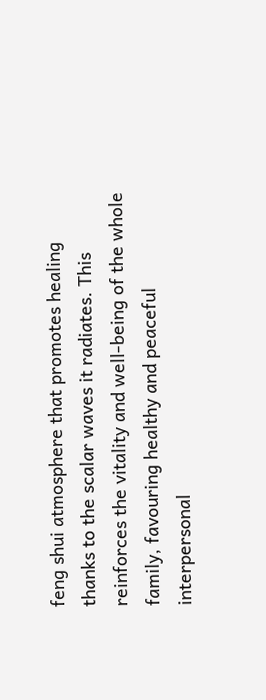feng shui atmosphere that promotes healing thanks to the scalar waves it radiates. This reinforces the vitality and well-being of the whole family, favouring healthy and peaceful interpersonal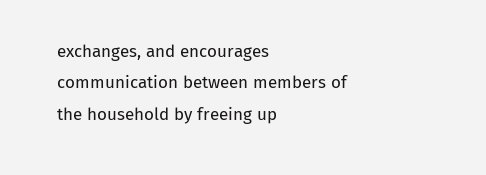exchanges, and encourages communication between members of the household by freeing up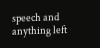speech and anything left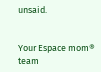unsaid.


Your Espace mom® team